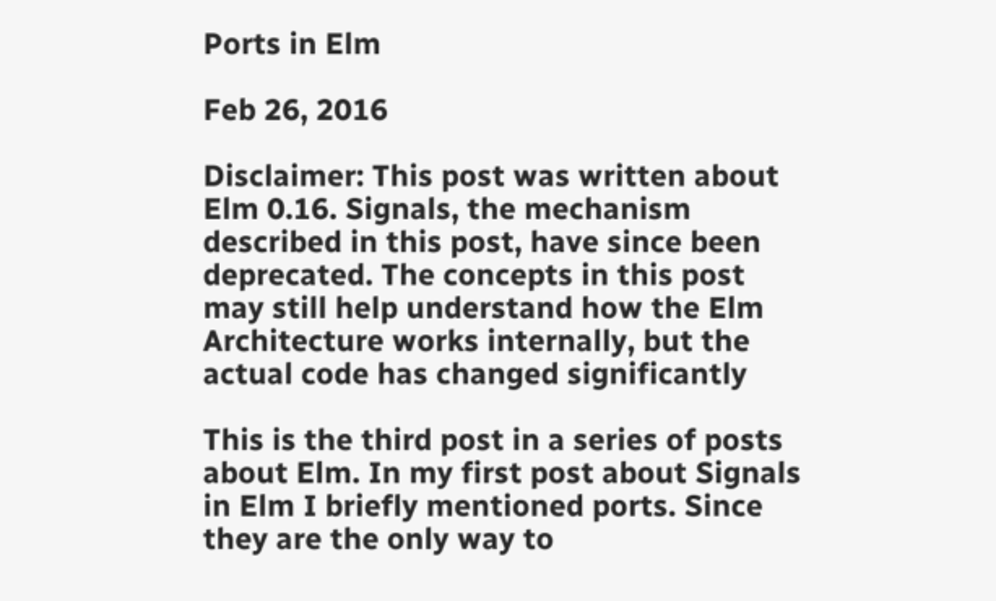Ports in Elm

Feb 26, 2016

Disclaimer: This post was written about Elm 0.16. Signals, the mechanism described in this post, have since been deprecated. The concepts in this post may still help understand how the Elm Architecture works internally, but the actual code has changed significantly

This is the third post in a series of posts about Elm. In my first post about Signals in Elm I briefly mentioned ports. Since they are the only way to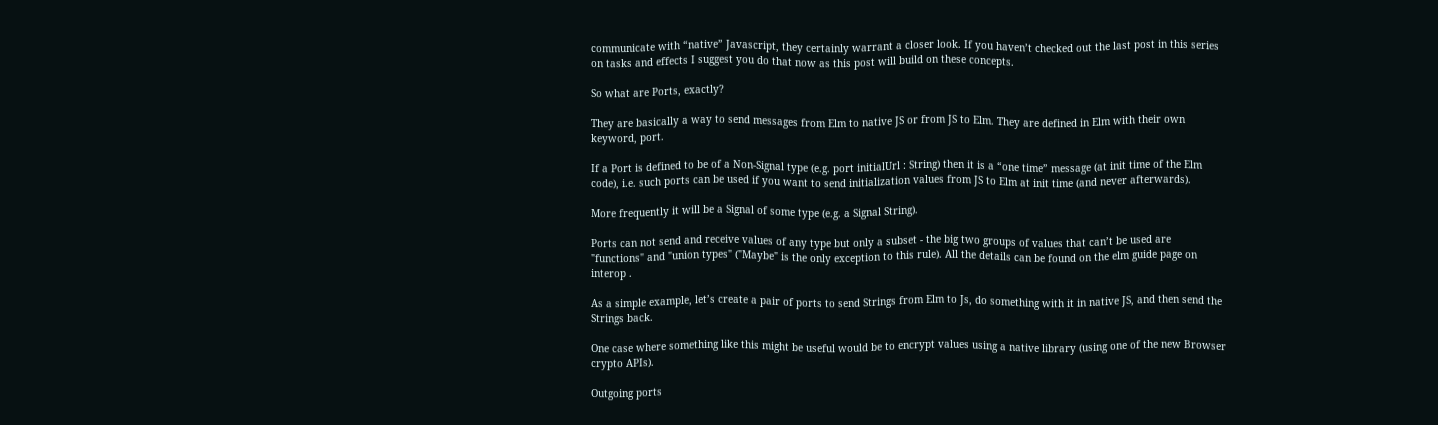communicate with “native” Javascript, they certainly warrant a closer look. If you haven’t checked out the last post in this series on tasks and effects I suggest you do that now as this post will build on these concepts.

So what are Ports, exactly?

They are basically a way to send messages from Elm to native JS or from JS to Elm. They are defined in Elm with their own keyword, port.

If a Port is defined to be of a Non-Signal type (e.g. port initialUrl : String) then it is a “one time” message (at init time of the Elm code), i.e. such ports can be used if you want to send initialization values from JS to Elm at init time (and never afterwards).

More frequently it will be a Signal of some type (e.g. a Signal String).

Ports can not send and receive values of any type but only a subset - the big two groups of values that can’t be used are "functions" and "union types" ("Maybe" is the only exception to this rule). All the details can be found on the elm guide page on interop .

As a simple example, let’s create a pair of ports to send Strings from Elm to Js, do something with it in native JS, and then send the Strings back.

One case where something like this might be useful would be to encrypt values using a native library (using one of the new Browser crypto APIs).

Outgoing ports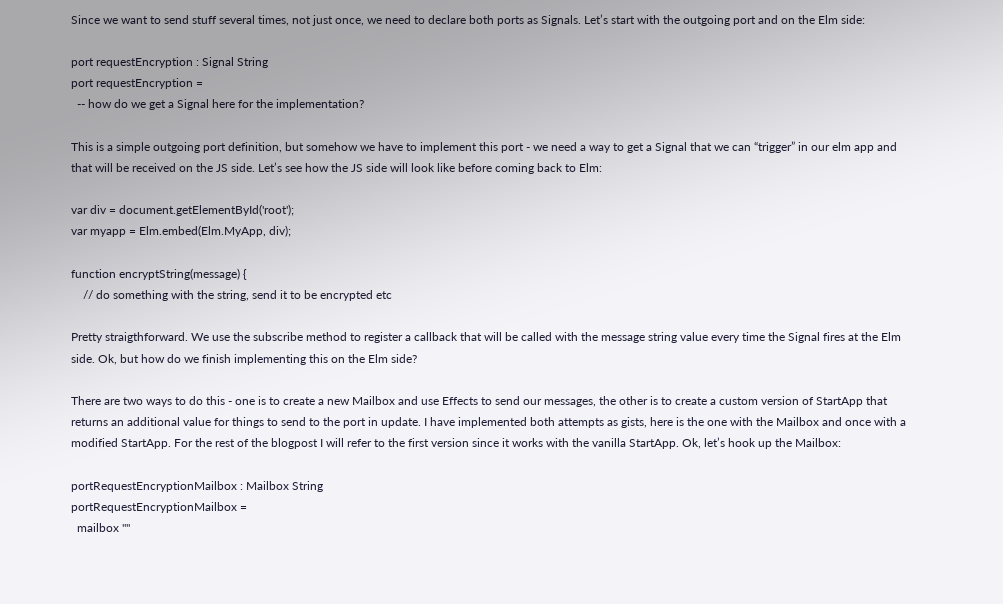Since we want to send stuff several times, not just once, we need to declare both ports as Signals. Let’s start with the outgoing port and on the Elm side:

port requestEncryption : Signal String
port requestEncryption =
  -- how do we get a Signal here for the implementation?

This is a simple outgoing port definition, but somehow we have to implement this port - we need a way to get a Signal that we can “trigger” in our elm app and that will be received on the JS side. Let’s see how the JS side will look like before coming back to Elm:

var div = document.getElementById('root');
var myapp = Elm.embed(Elm.MyApp, div);

function encryptString(message) {
    // do something with the string, send it to be encrypted etc

Pretty straigthforward. We use the subscribe method to register a callback that will be called with the message string value every time the Signal fires at the Elm side. Ok, but how do we finish implementing this on the Elm side?

There are two ways to do this - one is to create a new Mailbox and use Effects to send our messages, the other is to create a custom version of StartApp that returns an additional value for things to send to the port in update. I have implemented both attempts as gists, here is the one with the Mailbox and once with a modified StartApp. For the rest of the blogpost I will refer to the first version since it works with the vanilla StartApp. Ok, let’s hook up the Mailbox:

portRequestEncryptionMailbox : Mailbox String
portRequestEncryptionMailbox =
  mailbox ""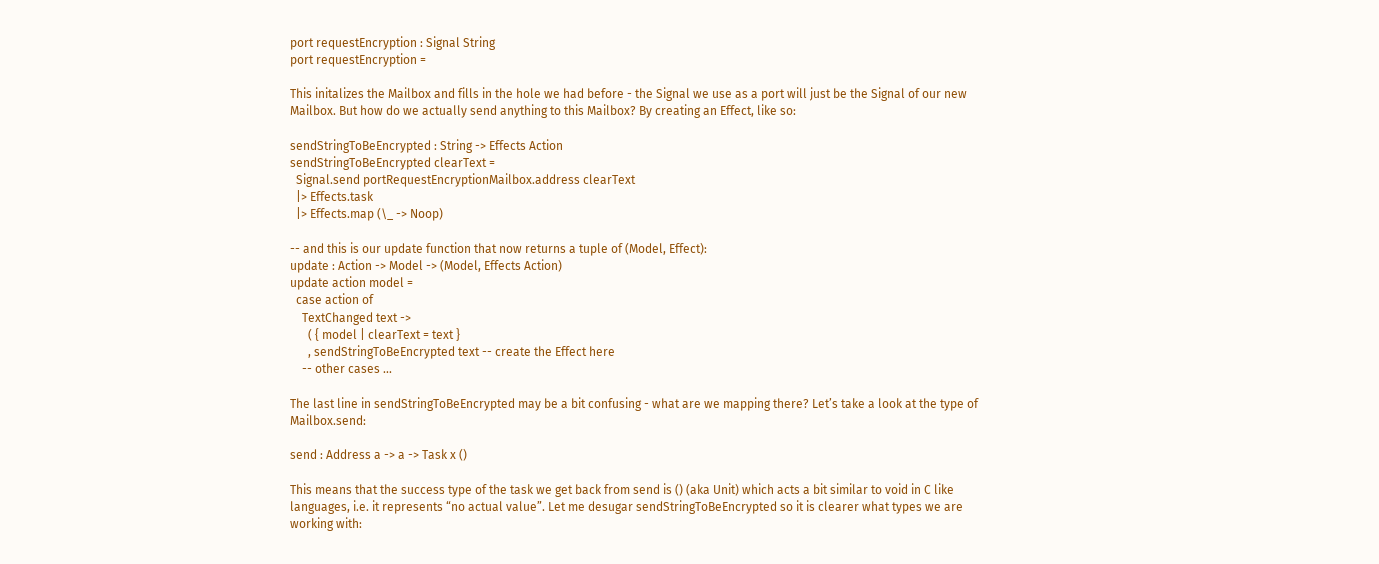port requestEncryption : Signal String
port requestEncryption =

This initalizes the Mailbox and fills in the hole we had before - the Signal we use as a port will just be the Signal of our new Mailbox. But how do we actually send anything to this Mailbox? By creating an Effect, like so:

sendStringToBeEncrypted : String -> Effects Action
sendStringToBeEncrypted clearText =
  Signal.send portRequestEncryptionMailbox.address clearText
  |> Effects.task
  |> Effects.map (\_ -> Noop)

-- and this is our update function that now returns a tuple of (Model, Effect):
update : Action -> Model -> (Model, Effects Action)
update action model =
  case action of
    TextChanged text ->
      ( { model | clearText = text }
      , sendStringToBeEncrypted text -- create the Effect here
    -- other cases ...

The last line in sendStringToBeEncrypted may be a bit confusing - what are we mapping there? Let’s take a look at the type of Mailbox.send:

send : Address a -> a -> Task x ()

This means that the success type of the task we get back from send is () (aka Unit) which acts a bit similar to void in C like languages, i.e. it represents “no actual value”. Let me desugar sendStringToBeEncrypted so it is clearer what types we are working with: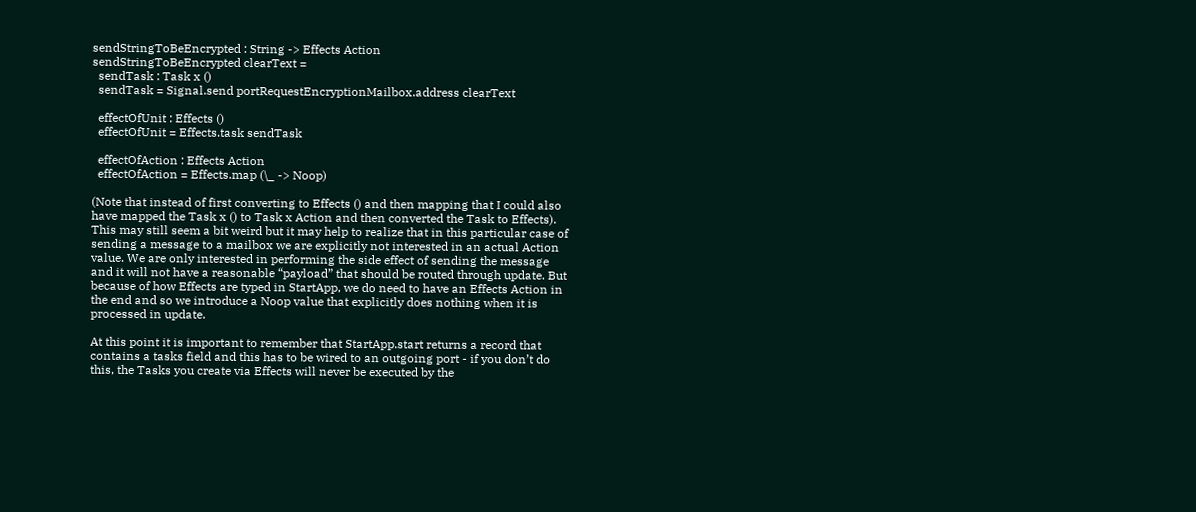sendStringToBeEncrypted : String -> Effects Action
sendStringToBeEncrypted clearText =
  sendTask : Task x ()
  sendTask = Signal.send portRequestEncryptionMailbox.address clearText

  effectOfUnit : Effects ()
  effectOfUnit = Effects.task sendTask

  effectOfAction : Effects Action
  effectOfAction = Effects.map (\_ -> Noop)

(Note that instead of first converting to Effects () and then mapping that I could also have mapped the Task x () to Task x Action and then converted the Task to Effects). This may still seem a bit weird but it may help to realize that in this particular case of sending a message to a mailbox we are explicitly not interested in an actual Action value. We are only interested in performing the side effect of sending the message and it will not have a reasonable “payload” that should be routed through update. But because of how Effects are typed in StartApp, we do need to have an Effects Action in the end and so we introduce a Noop value that explicitly does nothing when it is processed in update.

At this point it is important to remember that StartApp.start returns a record that contains a tasks field and this has to be wired to an outgoing port - if you don’t do this, the Tasks you create via Effects will never be executed by the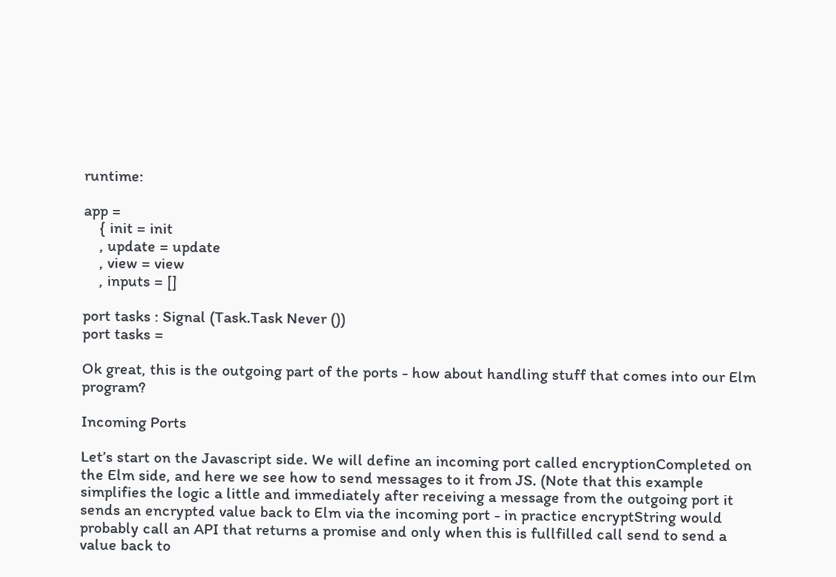runtime:

app =
    { init = init
    , update = update
    , view = view
    , inputs = []

port tasks : Signal (Task.Task Never ())
port tasks =

Ok great, this is the outgoing part of the ports - how about handling stuff that comes into our Elm program?

Incoming Ports

Let’s start on the Javascript side. We will define an incoming port called encryptionCompleted on the Elm side, and here we see how to send messages to it from JS. (Note that this example simplifies the logic a little and immediately after receiving a message from the outgoing port it sends an encrypted value back to Elm via the incoming port - in practice encryptString would probably call an API that returns a promise and only when this is fullfilled call send to send a value back to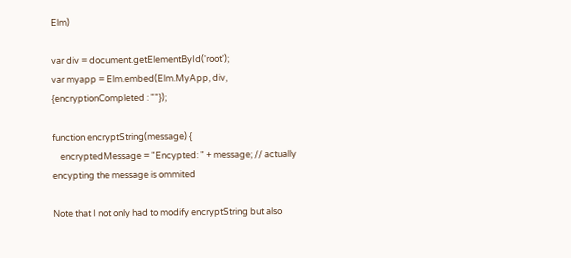Elm)

var div = document.getElementById('root');
var myapp = Elm.embed(Elm.MyApp, div, {encryptionCompleted : ""});

function encryptString(message) {
    encryptedMessage = "Encypted: " + message; // actually encypting the message is ommited

Note that I not only had to modify encryptString but also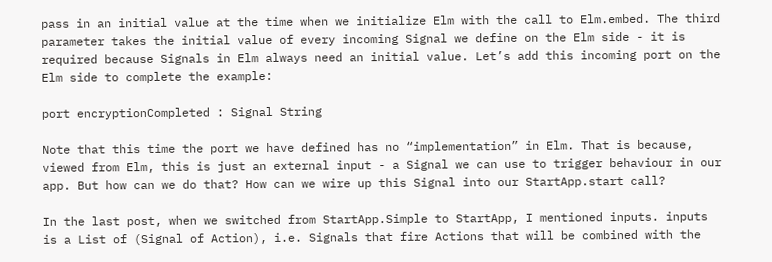pass in an initial value at the time when we initialize Elm with the call to Elm.embed. The third parameter takes the initial value of every incoming Signal we define on the Elm side - it is required because Signals in Elm always need an initial value. Let’s add this incoming port on the Elm side to complete the example:

port encryptionCompleted : Signal String

Note that this time the port we have defined has no “implementation” in Elm. That is because, viewed from Elm, this is just an external input - a Signal we can use to trigger behaviour in our app. But how can we do that? How can we wire up this Signal into our StartApp.start call?

In the last post, when we switched from StartApp.Simple to StartApp, I mentioned inputs. inputs is a List of (Signal of Action), i.e. Signals that fire Actions that will be combined with the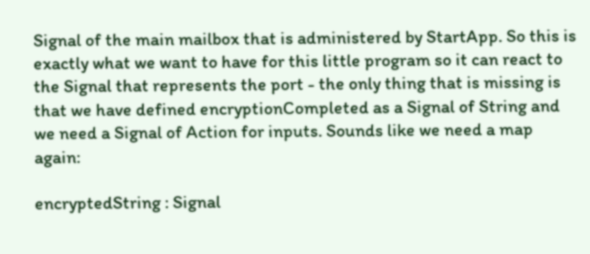Signal of the main mailbox that is administered by StartApp. So this is exactly what we want to have for this little program so it can react to the Signal that represents the port - the only thing that is missing is that we have defined encryptionCompleted as a Signal of String and we need a Signal of Action for inputs. Sounds like we need a map again:

encryptedString : Signal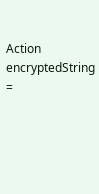Action
encryptedString =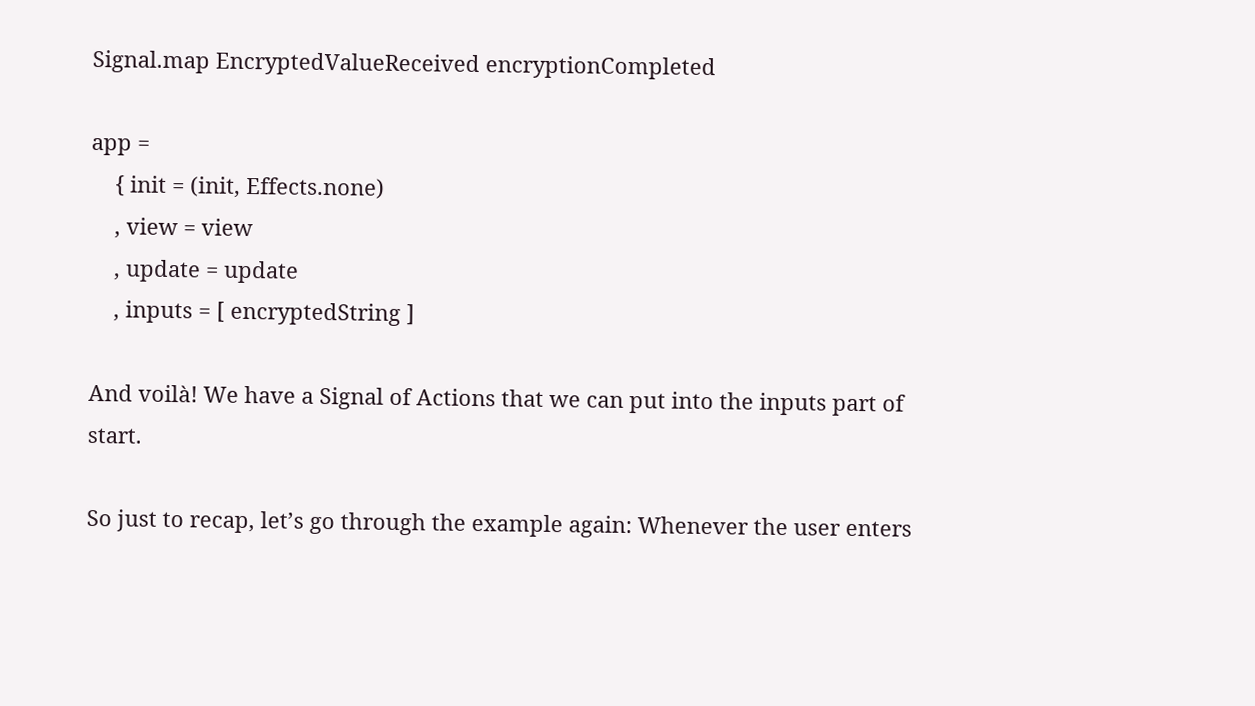Signal.map EncryptedValueReceived encryptionCompleted

app =
    { init = (init, Effects.none)
    , view = view
    , update = update
    , inputs = [ encryptedString ]

And voilà! We have a Signal of Actions that we can put into the inputs part of start.

So just to recap, let’s go through the example again: Whenever the user enters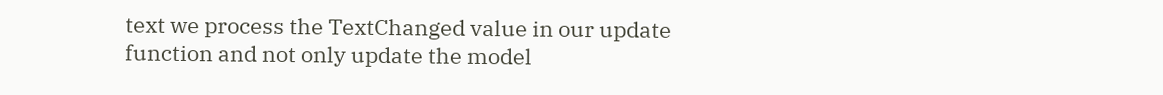text we process the TextChanged value in our update function and not only update the model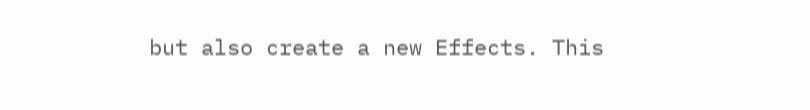but also create a new Effects. This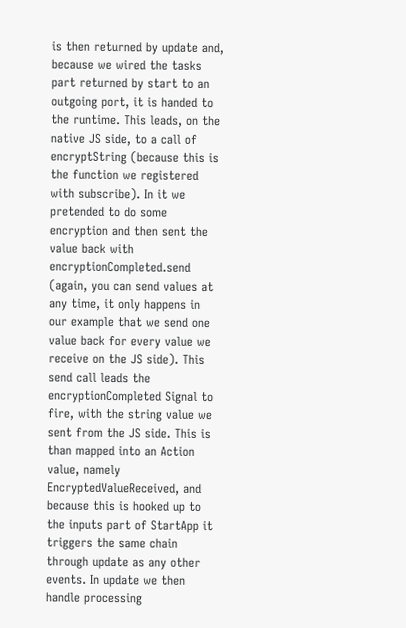is then returned by update and, because we wired the tasks part returned by start to an outgoing port, it is handed to the runtime. This leads, on the native JS side, to a call of encryptString (because this is the function we registered with subscribe). In it we pretended to do some encryption and then sent the value back with encryptionCompleted.send (again, you can send values at any time, it only happens in our example that we send one value back for every value we receive on the JS side). This send call leads the encryptionCompleted Signal to fire, with the string value we sent from the JS side. This is than mapped into an Action value, namely EncryptedValueReceived, and because this is hooked up to the inputs part of StartApp it triggers the same chain through update as any other events. In update we then handle processing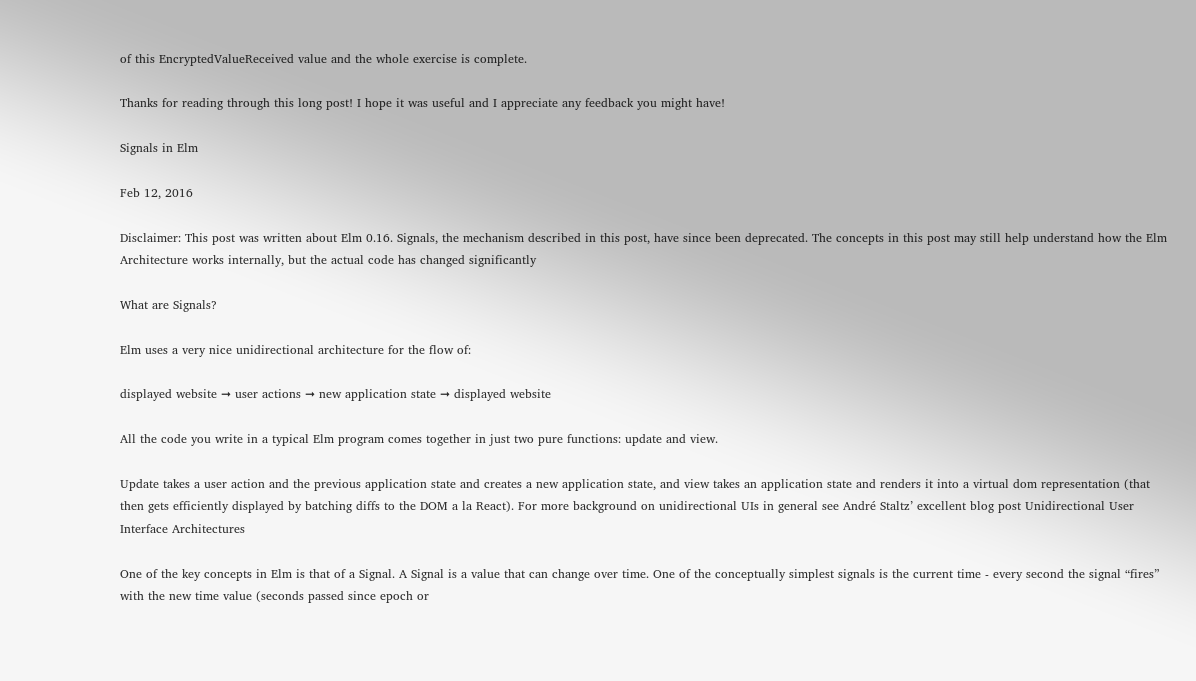of this EncryptedValueReceived value and the whole exercise is complete.

Thanks for reading through this long post! I hope it was useful and I appreciate any feedback you might have!

Signals in Elm

Feb 12, 2016

Disclaimer: This post was written about Elm 0.16. Signals, the mechanism described in this post, have since been deprecated. The concepts in this post may still help understand how the Elm Architecture works internally, but the actual code has changed significantly

What are Signals?

Elm uses a very nice unidirectional architecture for the flow of:

displayed website ➞ user actions ➞ new application state ➞ displayed website

All the code you write in a typical Elm program comes together in just two pure functions: update and view.

Update takes a user action and the previous application state and creates a new application state, and view takes an application state and renders it into a virtual dom representation (that then gets efficiently displayed by batching diffs to the DOM a la React). For more background on unidirectional UIs in general see André Staltz’ excellent blog post Unidirectional User Interface Architectures

One of the key concepts in Elm is that of a Signal. A Signal is a value that can change over time. One of the conceptually simplest signals is the current time - every second the signal “fires” with the new time value (seconds passed since epoch or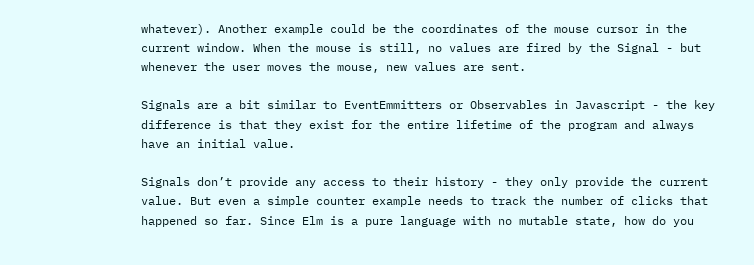whatever). Another example could be the coordinates of the mouse cursor in the current window. When the mouse is still, no values are fired by the Signal - but whenever the user moves the mouse, new values are sent.

Signals are a bit similar to EventEmmitters or Observables in Javascript - the key difference is that they exist for the entire lifetime of the program and always have an initial value.

Signals don’t provide any access to their history - they only provide the current value. But even a simple counter example needs to track the number of clicks that happened so far. Since Elm is a pure language with no mutable state, how do you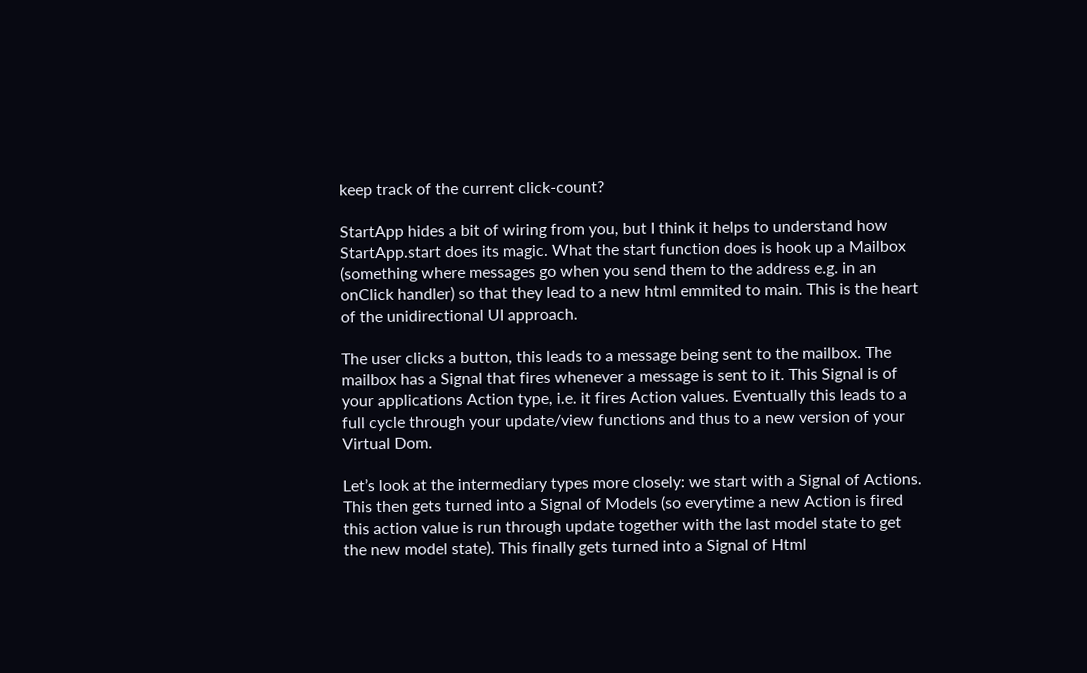keep track of the current click-count?

StartApp hides a bit of wiring from you, but I think it helps to understand how StartApp.start does its magic. What the start function does is hook up a Mailbox (something where messages go when you send them to the address e.g. in an onClick handler) so that they lead to a new html emmited to main. This is the heart of the unidirectional UI approach.

The user clicks a button, this leads to a message being sent to the mailbox. The mailbox has a Signal that fires whenever a message is sent to it. This Signal is of your applications Action type, i.e. it fires Action values. Eventually this leads to a full cycle through your update/view functions and thus to a new version of your Virtual Dom.

Let’s look at the intermediary types more closely: we start with a Signal of Actions. This then gets turned into a Signal of Models (so everytime a new Action is fired this action value is run through update together with the last model state to get the new model state). This finally gets turned into a Signal of Html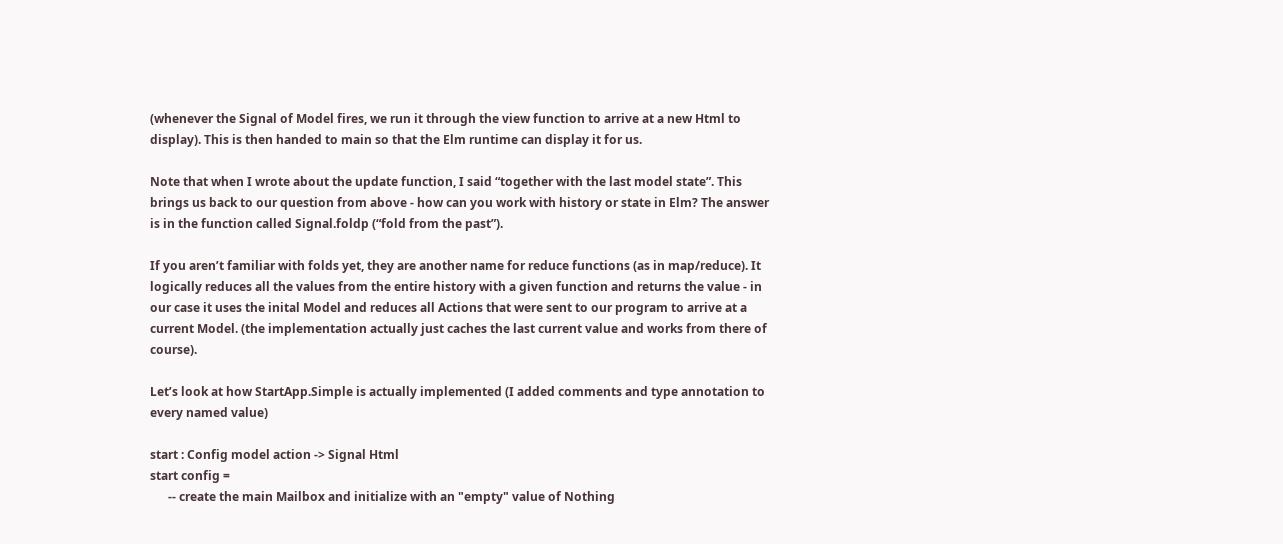(whenever the Signal of Model fires, we run it through the view function to arrive at a new Html to display). This is then handed to main so that the Elm runtime can display it for us.

Note that when I wrote about the update function, I said “together with the last model state”. This brings us back to our question from above - how can you work with history or state in Elm? The answer is in the function called Signal.foldp (“fold from the past”).

If you aren’t familiar with folds yet, they are another name for reduce functions (as in map/reduce). It logically reduces all the values from the entire history with a given function and returns the value - in our case it uses the inital Model and reduces all Actions that were sent to our program to arrive at a current Model. (the implementation actually just caches the last current value and works from there of course).

Let’s look at how StartApp.Simple is actually implemented (I added comments and type annotation to every named value)

start : Config model action -> Signal Html
start config =
      -- create the main Mailbox and initialize with an "empty" value of Nothing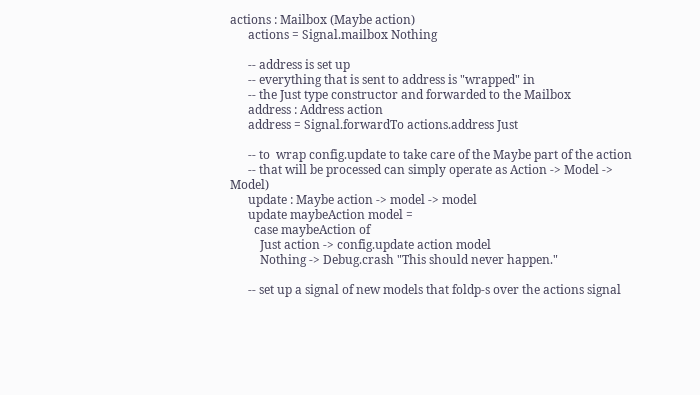actions : Mailbox (Maybe action)
      actions = Signal.mailbox Nothing

      -- address is set up
      -- everything that is sent to address is "wrapped" in
      -- the Just type constructor and forwarded to the Mailbox
      address : Address action
      address = Signal.forwardTo actions.address Just

      -- to  wrap config.update to take care of the Maybe part of the action
      -- that will be processed can simply operate as Action -> Model -> Model)
      update : Maybe action -> model -> model
      update maybeAction model =
        case maybeAction of
          Just action -> config.update action model
          Nothing -> Debug.crash "This should never happen."

      -- set up a signal of new models that foldp-s over the actions signal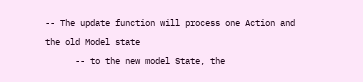-- The update function will process one Action and the old Model state
      -- to the new model State, the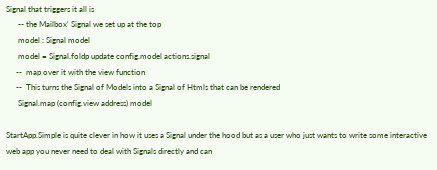Signal that triggers it all is
      -- the Mailbox' Signal we set up at the top
      model : Signal model
      model = Signal.foldp update config.model actions.signal
     --  map over it with the view function
     --  This turns the Signal of Models into a Signal of Htmls that can be rendered
      Signal.map (config.view address) model

StartApp.Simple is quite clever in how it uses a Signal under the hood but as a user who just wants to write some interactive web app you never need to deal with Signals directly and can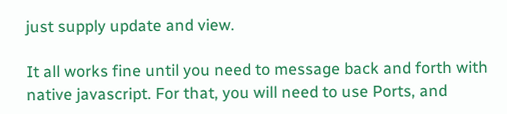just supply update and view.

It all works fine until you need to message back and forth with native javascript. For that, you will need to use Ports, and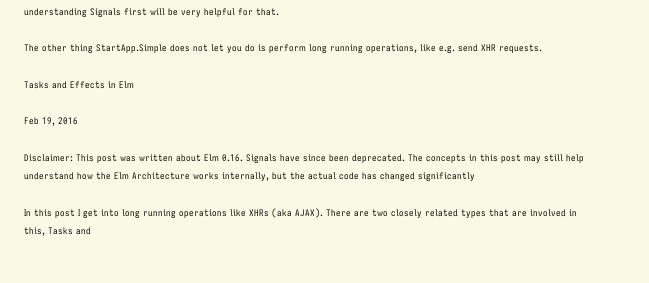understanding Signals first will be very helpful for that.

The other thing StartApp.Simple does not let you do is perform long running operations, like e.g. send XHR requests.

Tasks and Effects in Elm

Feb 19, 2016

Disclaimer: This post was written about Elm 0.16. Signals have since been deprecated. The concepts in this post may still help understand how the Elm Architecture works internally, but the actual code has changed significantly

In this post I get into long running operations like XHRs (aka AJAX). There are two closely related types that are involved in this, Tasks and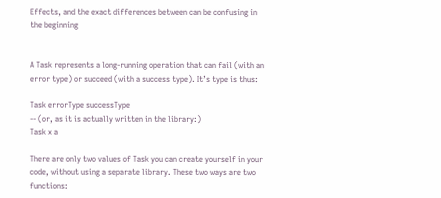Effects, and the exact differences between can be confusing in the beginning


A Task represents a long-running operation that can fail (with an error type) or succeed (with a success type). It’s type is thus:

Task errorType successType
-- (or, as it is actually written in the library:)
Task x a

There are only two values of Task you can create yourself in your code, without using a separate library. These two ways are two functions: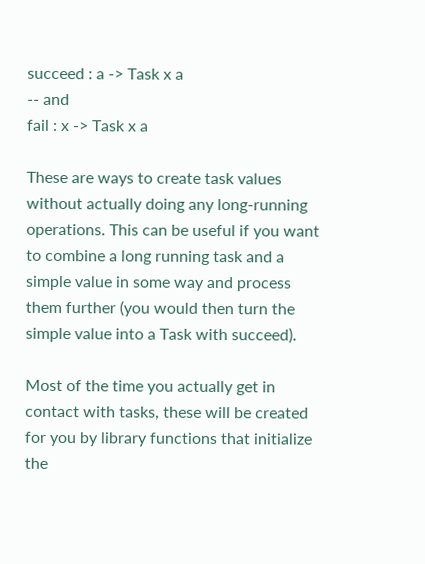succeed : a -> Task x a
-- and
fail : x -> Task x a

These are ways to create task values without actually doing any long-running operations. This can be useful if you want to combine a long running task and a simple value in some way and process them further (you would then turn the simple value into a Task with succeed).

Most of the time you actually get in contact with tasks, these will be created for you by library functions that initialize the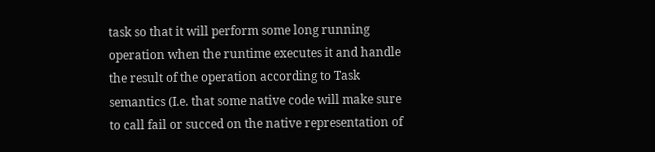task so that it will perform some long running operation when the runtime executes it and handle the result of the operation according to Task semantics (I.e. that some native code will make sure to call fail or succed on the native representation of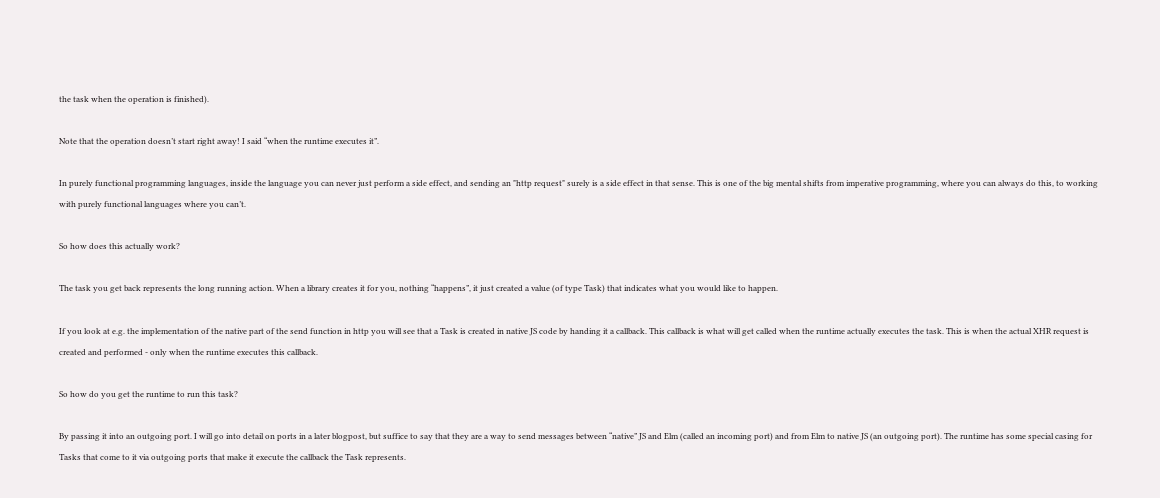the task when the operation is finished).

Note that the operation doesn’t start right away! I said “when the runtime executes it”.

In purely functional programming languages, inside the language you can never just perform a side effect, and sending an "http request" surely is a side effect in that sense. This is one of the big mental shifts from imperative programming, where you can always do this, to working with purely functional languages where you can’t.

So how does this actually work?

The task you get back represents the long running action. When a library creates it for you, nothing “happens”, it just created a value (of type Task) that indicates what you would like to happen.

If you look at e.g. the implementation of the native part of the send function in http you will see that a Task is created in native JS code by handing it a callback. This callback is what will get called when the runtime actually executes the task. This is when the actual XHR request is created and performed - only when the runtime executes this callback.

So how do you get the runtime to run this task?

By passing it into an outgoing port. I will go into detail on ports in a later blogpost, but suffice to say that they are a way to send messages between “native” JS and Elm (called an incoming port) and from Elm to native JS (an outgoing port). The runtime has some special casing for Tasks that come to it via outgoing ports that make it execute the callback the Task represents.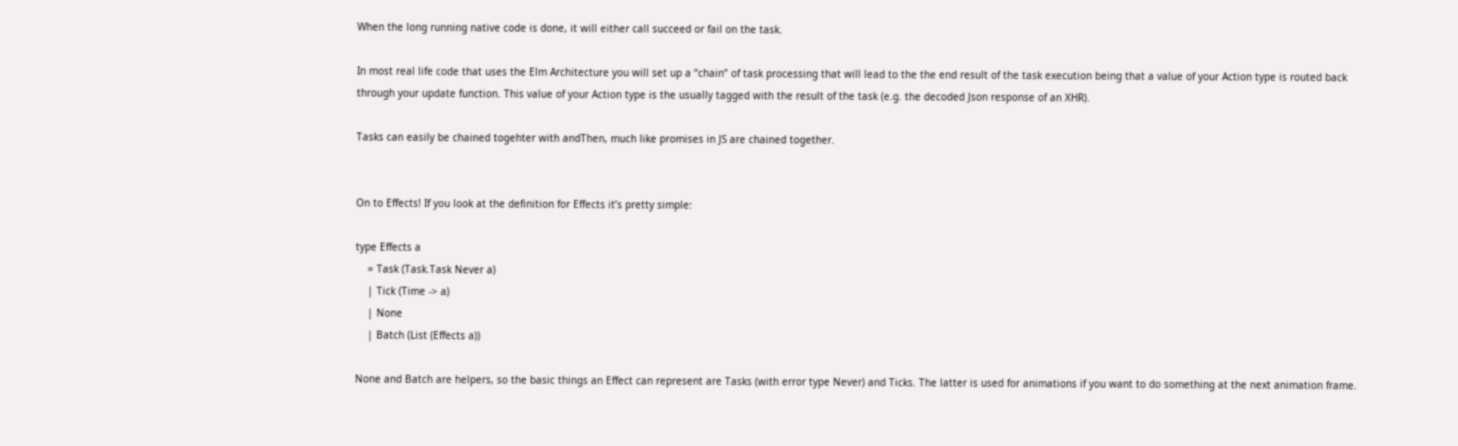When the long running native code is done, it will either call succeed or fail on the task.

In most real life code that uses the Elm Architecture you will set up a “chain” of task processing that will lead to the the end result of the task execution being that a value of your Action type is routed back through your update function. This value of your Action type is the usually tagged with the result of the task (e.g. the decoded Json response of an XHR).

Tasks can easily be chained togehter with andThen, much like promises in JS are chained together.


On to Effects! If you look at the definition for Effects it’s pretty simple:

type Effects a
    = Task (Task.Task Never a)
    | Tick (Time -> a)
    | None
    | Batch (List (Effects a))

None and Batch are helpers, so the basic things an Effect can represent are Tasks (with error type Never) and Ticks. The latter is used for animations if you want to do something at the next animation frame.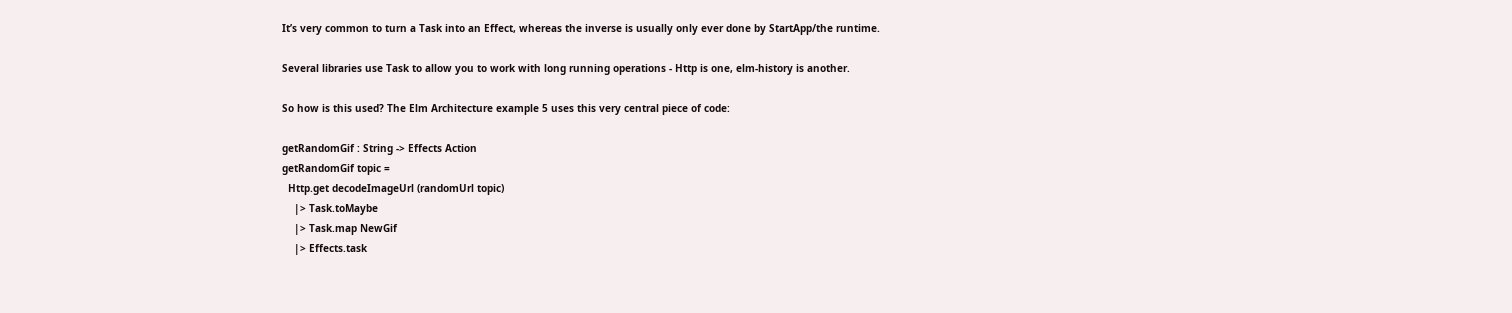It’s very common to turn a Task into an Effect, whereas the inverse is usually only ever done by StartApp/the runtime.

Several libraries use Task to allow you to work with long running operations - Http is one, elm-history is another.

So how is this used? The Elm Architecture example 5 uses this very central piece of code:

getRandomGif : String -> Effects Action
getRandomGif topic =
  Http.get decodeImageUrl (randomUrl topic)
    |> Task.toMaybe
    |> Task.map NewGif
    |> Effects.task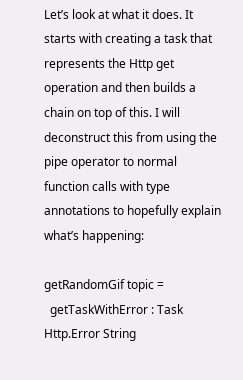Let’s look at what it does. It starts with creating a task that represents the Http get operation and then builds a chain on top of this. I will deconstruct this from using the pipe operator to normal function calls with type annotations to hopefully explain what’s happening:

getRandomGif topic =
  getTaskWithError : Task Http.Error String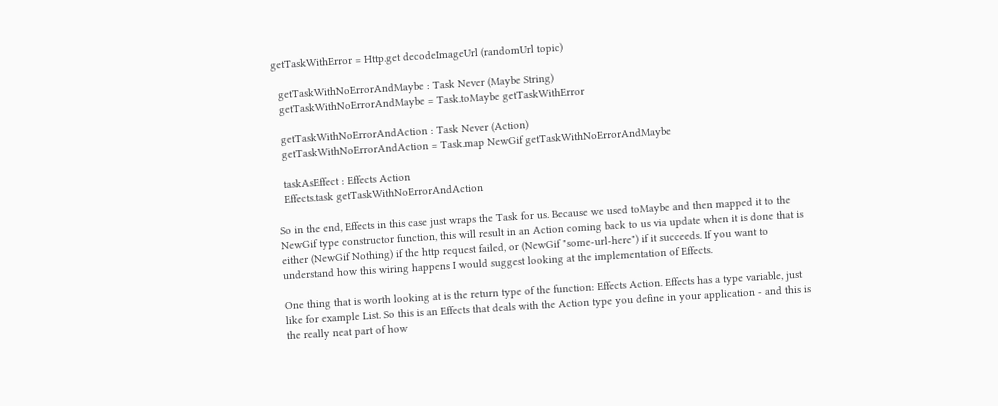getTaskWithError = Http.get decodeImageUrl (randomUrl topic)

  getTaskWithNoErrorAndMaybe : Task Never (Maybe String)
  getTaskWithNoErrorAndMaybe = Task.toMaybe getTaskWithError

  getTaskWithNoErrorAndAction : Task Never (Action)
  getTaskWithNoErrorAndAction = Task.map NewGif getTaskWithNoErrorAndMaybe

  taskAsEffect : Effects Action
  Effects.task getTaskWithNoErrorAndAction

So in the end, Effects in this case just wraps the Task for us. Because we used toMaybe and then mapped it to the NewGif type constructor function, this will result in an Action coming back to us via update when it is done that is either (NewGif Nothing) if the http request failed, or (NewGif "some-url-here") if it succeeds. If you want to understand how this wiring happens I would suggest looking at the implementation of Effects.

One thing that is worth looking at is the return type of the function: Effects Action. Effects has a type variable, just like for example List. So this is an Effects that deals with the Action type you define in your application - and this is the really neat part of how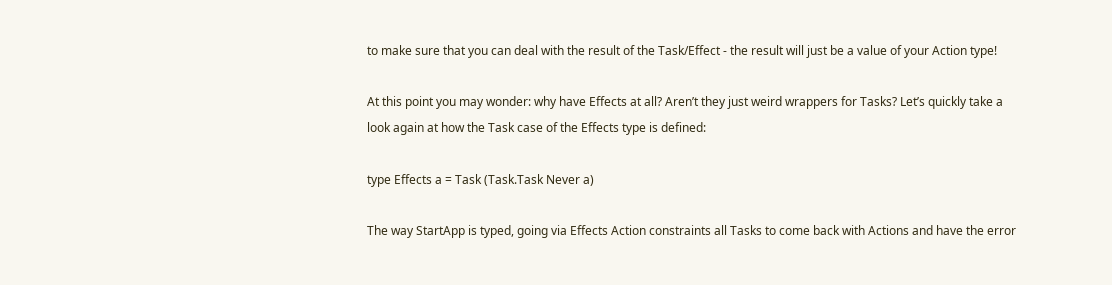to make sure that you can deal with the result of the Task/Effect - the result will just be a value of your Action type!

At this point you may wonder: why have Effects at all? Aren’t they just weird wrappers for Tasks? Let’s quickly take a look again at how the Task case of the Effects type is defined:

type Effects a = Task (Task.Task Never a)

The way StartApp is typed, going via Effects Action constraints all Tasks to come back with Actions and have the error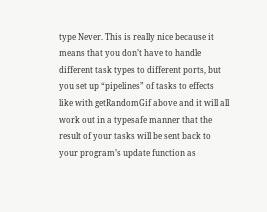type Never. This is really nice because it means that you don’t have to handle different task types to different ports, but you set up “pipelines” of tasks to effects like with getRandomGif above and it will all work out in a typesafe manner that the result of your tasks will be sent back to your program’s update function as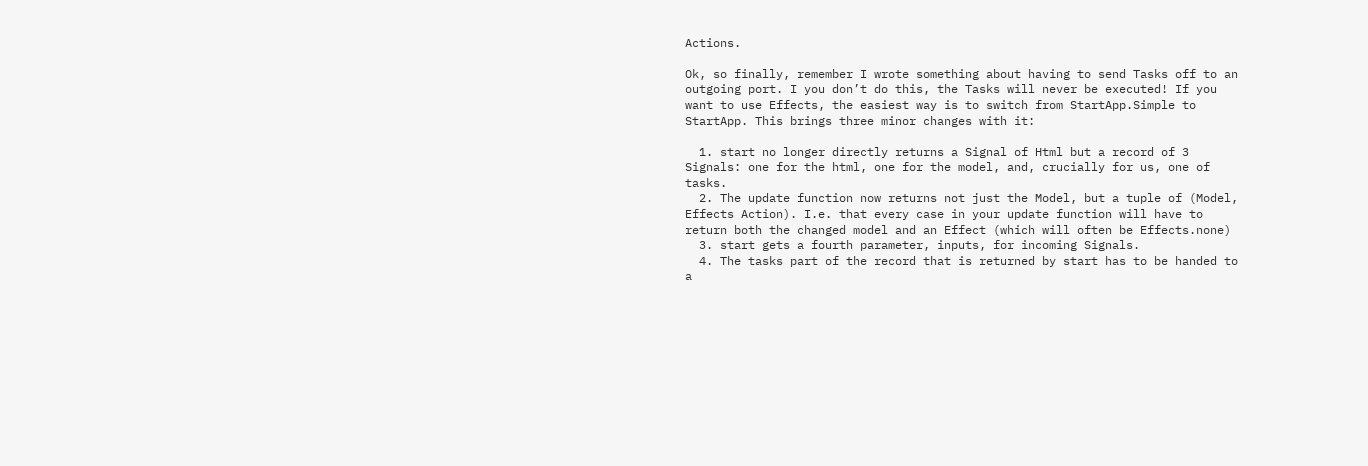Actions.

Ok, so finally, remember I wrote something about having to send Tasks off to an outgoing port. I you don’t do this, the Tasks will never be executed! If you want to use Effects, the easiest way is to switch from StartApp.Simple to StartApp. This brings three minor changes with it:

  1. start no longer directly returns a Signal of Html but a record of 3 Signals: one for the html, one for the model, and, crucially for us, one of tasks.
  2. The update function now returns not just the Model, but a tuple of (Model, Effects Action). I.e. that every case in your update function will have to return both the changed model and an Effect (which will often be Effects.none)
  3. start gets a fourth parameter, inputs, for incoming Signals.
  4. The tasks part of the record that is returned by start has to be handed to a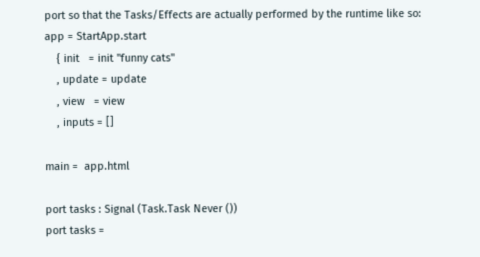port so that the Tasks/Effects are actually performed by the runtime like so:
app = StartApp.start
    { init   = init "funny cats"
    , update = update
    , view   = view
    , inputs = []

main =  app.html

port tasks : Signal (Task.Task Never ())
port tasks =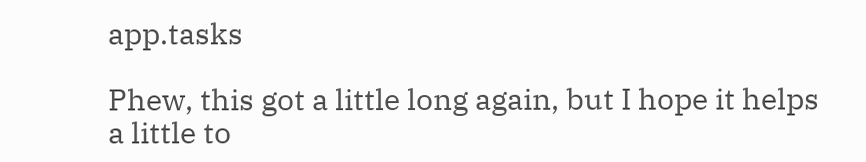app.tasks

Phew, this got a little long again, but I hope it helps a little to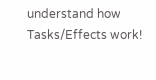understand how Tasks/Effects work!